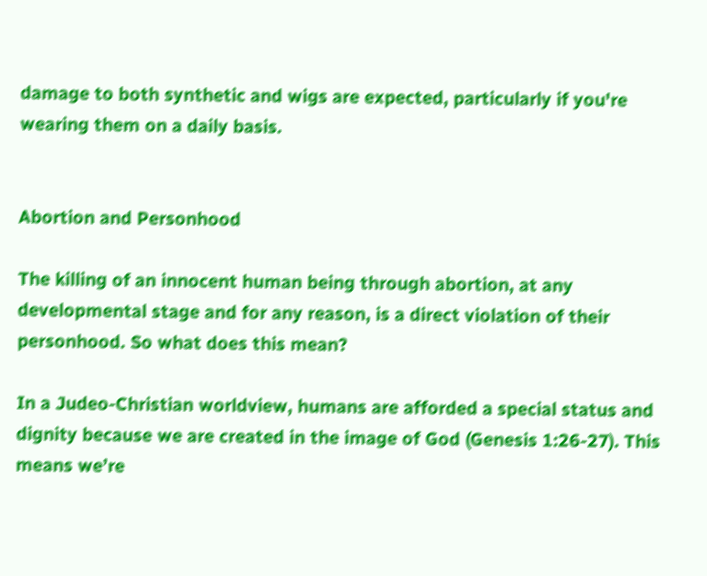damage to both synthetic and wigs are expected, particularly if you're wearing them on a daily basis.


Abortion and Personhood

The killing of an innocent human being through abortion, at any developmental stage and for any reason, is a direct violation of their personhood. So what does this mean?

In a Judeo-Christian worldview, humans are afforded a special status and dignity because we are created in the image of God (Genesis 1:26-27). This means we’re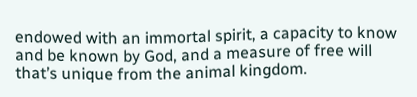endowed with an immortal spirit, a capacity to know and be known by God, and a measure of free will that’s unique from the animal kingdom.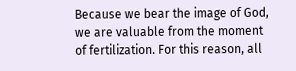Because we bear the image of God, we are valuable from the moment of fertilization. For this reason, all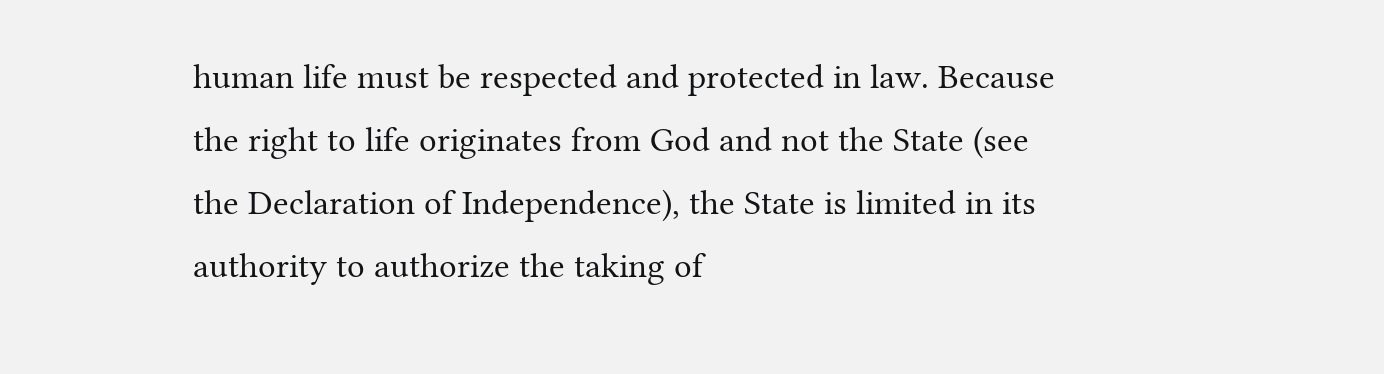human life must be respected and protected in law. Because the right to life originates from God and not the State (see the Declaration of Independence), the State is limited in its authority to authorize the taking of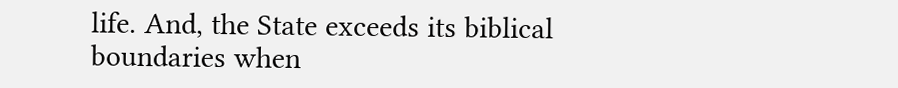life. And, the State exceeds its biblical boundaries when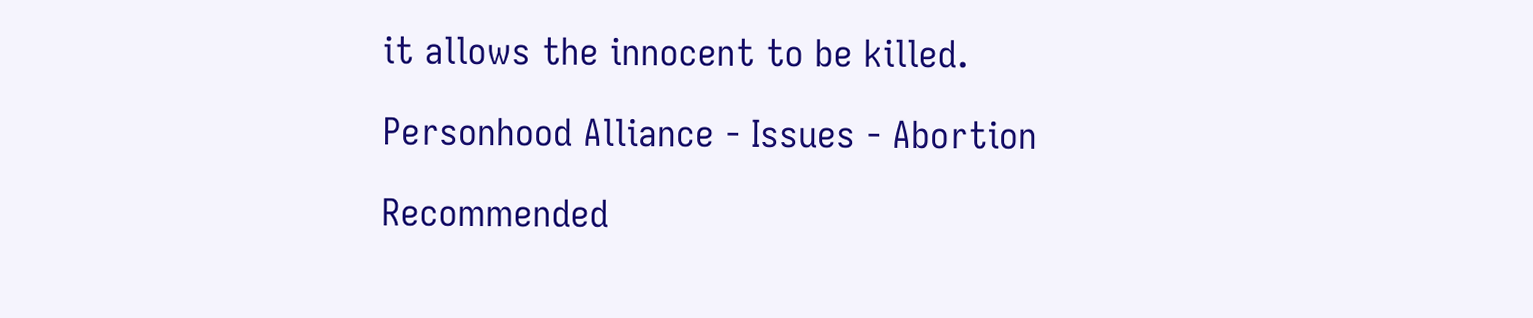it allows the innocent to be killed.

Personhood Alliance - Issues - Abortion

Recommended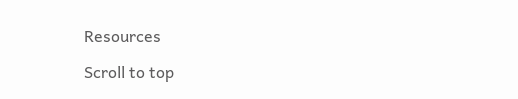Resources

Scroll to top